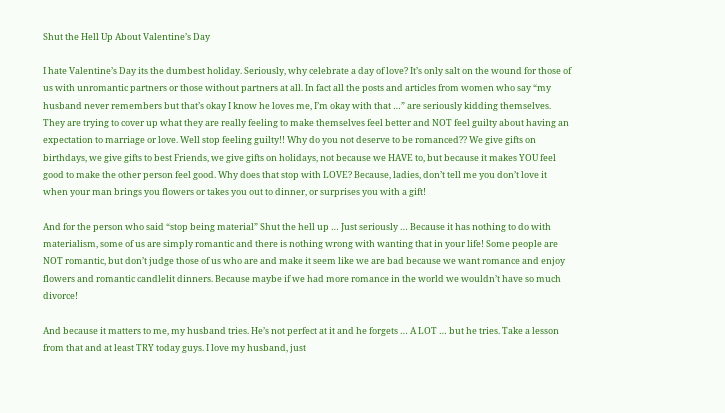Shut the Hell Up About Valentine’s Day

I hate Valentine’s Day its the dumbest holiday. Seriously, why celebrate a day of love? It’s only salt on the wound for those of us with unromantic partners or those without partners at all. In fact all the posts and articles from women who say “my husband never remembers but that’s okay I know he loves me, I’m okay with that …” are seriously kidding themselves. They are trying to cover up what they are really feeling to make themselves feel better and NOT feel guilty about having an expectation to marriage or love. Well stop feeling guilty!! Why do you not deserve to be romanced?? We give gifts on birthdays, we give gifts to best Friends, we give gifts on holidays, not because we HAVE to, but because it makes YOU feel good to make the other person feel good. Why does that stop with LOVE? Because, ladies, don’t tell me you don’t love it when your man brings you flowers or takes you out to dinner, or surprises you with a gift!

And for the person who said “stop being material” Shut the hell up … Just seriously … Because it has nothing to do with materialism, some of us are simply romantic and there is nothing wrong with wanting that in your life! Some people are NOT romantic, but don’t judge those of us who are and make it seem like we are bad because we want romance and enjoy flowers and romantic candlelit dinners. Because maybe if we had more romance in the world we wouldn’t have so much divorce!

And because it matters to me, my husband tries. He’s not perfect at it and he forgets … A LOT … but he tries. Take a lesson from that and at least TRY today guys. I love my husband, just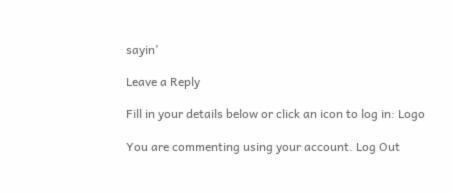sayin’

Leave a Reply

Fill in your details below or click an icon to log in: Logo

You are commenting using your account. Log Out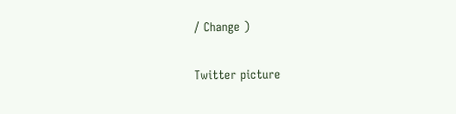/ Change )

Twitter picture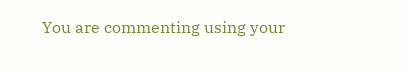You are commenting using your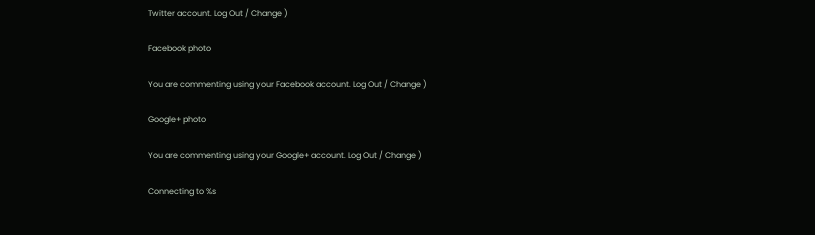Twitter account. Log Out / Change )

Facebook photo

You are commenting using your Facebook account. Log Out / Change )

Google+ photo

You are commenting using your Google+ account. Log Out / Change )

Connecting to %s